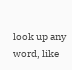look up any word, like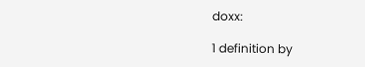doxx:

1 definition by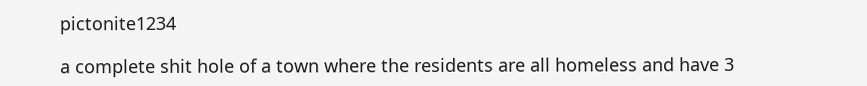pictonite1234

a complete shit hole of a town where the residents are all homeless and have 3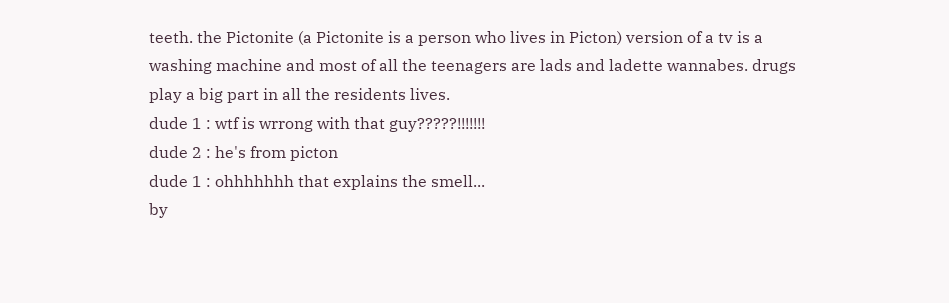teeth. the Pictonite (a Pictonite is a person who lives in Picton) version of a tv is a washing machine and most of all the teenagers are lads and ladette wannabes. drugs play a big part in all the residents lives.
dude 1 : wtf is wrrong with that guy?????!!!!!!!
dude 2 : he's from picton
dude 1 : ohhhhhhh that explains the smell...
by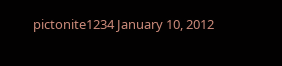pictonite1234 January 10, 2012